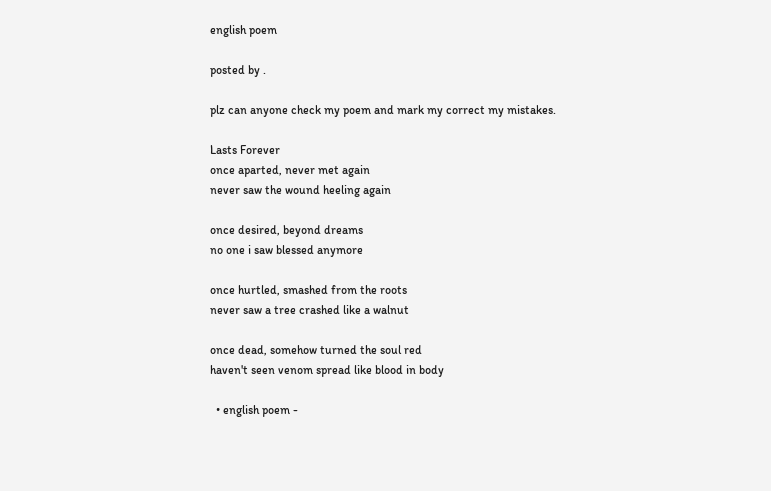english poem

posted by .

plz can anyone check my poem and mark my correct my mistakes.

Lasts Forever
once aparted, never met again
never saw the wound heeling again

once desired, beyond dreams
no one i saw blessed anymore

once hurtled, smashed from the roots
never saw a tree crashed like a walnut

once dead, somehow turned the soul red
haven't seen venom spread like blood in body

  • english poem -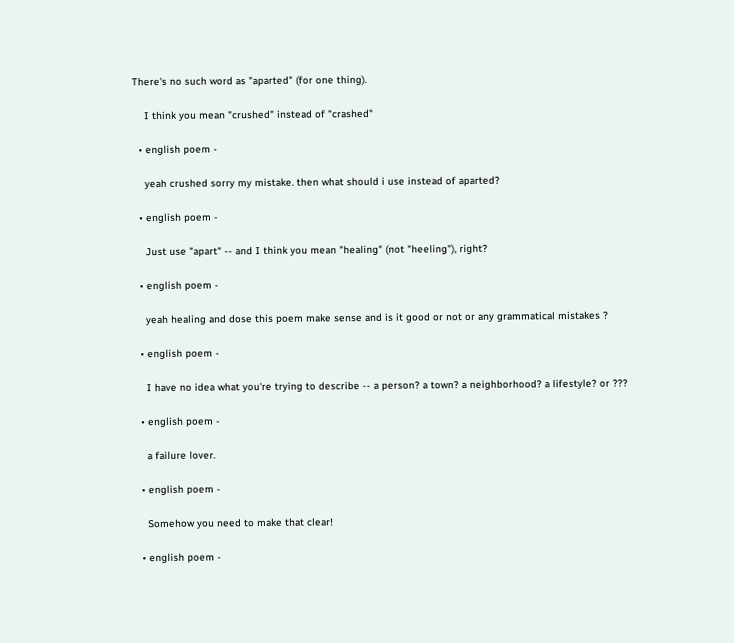There's no such word as "aparted" (for one thing).

    I think you mean "crushed" instead of "crashed"

  • english poem -

    yeah crushed sorry my mistake. then what should i use instead of aparted?

  • english poem -

    Just use "apart" -- and I think you mean "healing" (not "heeling"), right?

  • english poem -

    yeah healing and dose this poem make sense and is it good or not or any grammatical mistakes ?

  • english poem -

    I have no idea what you're trying to describe -- a person? a town? a neighborhood? a lifestyle? or ???

  • english poem -

    a failure lover.

  • english poem -

    Somehow you need to make that clear!

  • english poem -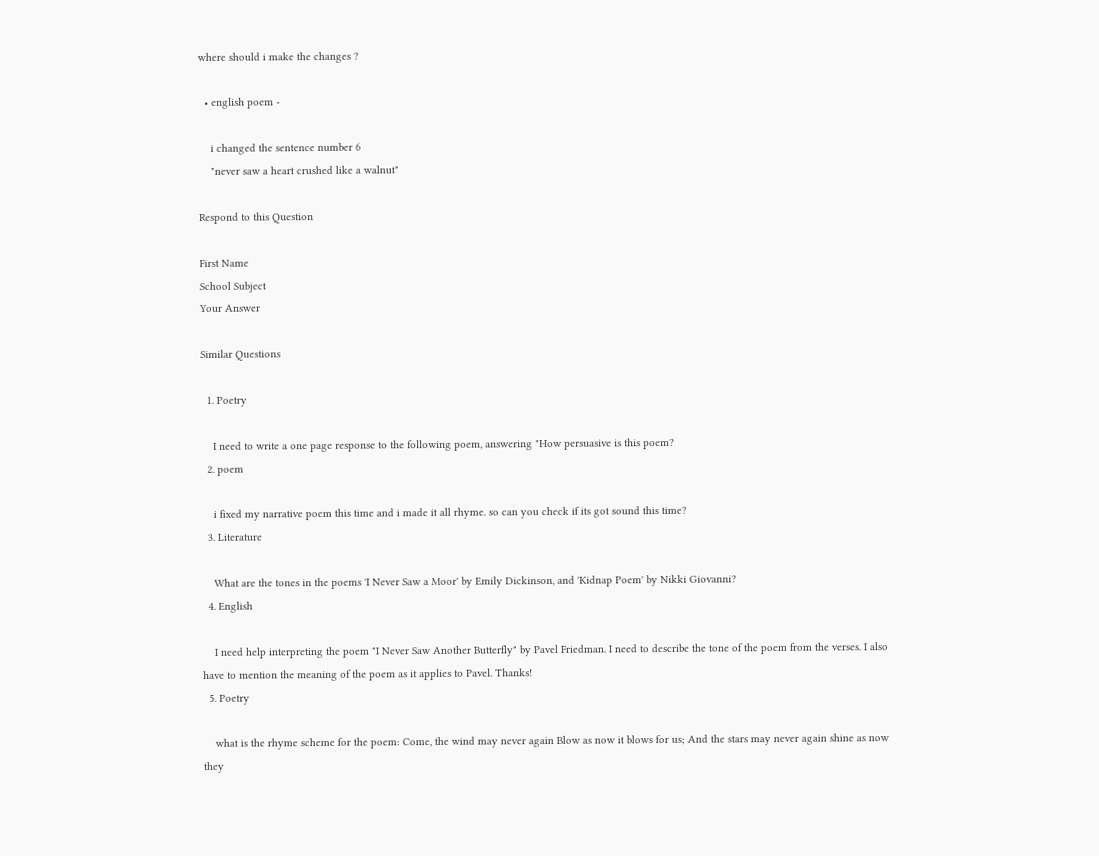where should i make the changes ?

  • english poem -

    i changed the sentence number 6
    "never saw a heart crushed like a walnut"

Respond to this Question

First Name
School Subject
Your Answer

Similar Questions

  1. Poetry

    I need to write a one page response to the following poem, answering "How persuasive is this poem?
  2. poem

    i fixed my narrative poem this time and i made it all rhyme. so can you check if its got sound this time?
  3. Literature

    What are the tones in the poems 'I Never Saw a Moor' by Emily Dickinson, and 'Kidnap Poem' by Nikki Giovanni?
  4. English

    I need help interpreting the poem "I Never Saw Another Butterfly" by Pavel Friedman. I need to describe the tone of the poem from the verses. I also have to mention the meaning of the poem as it applies to Pavel. Thanks!
  5. Poetry

    what is the rhyme scheme for the poem: Come, the wind may never again Blow as now it blows for us; And the stars may never again shine as now they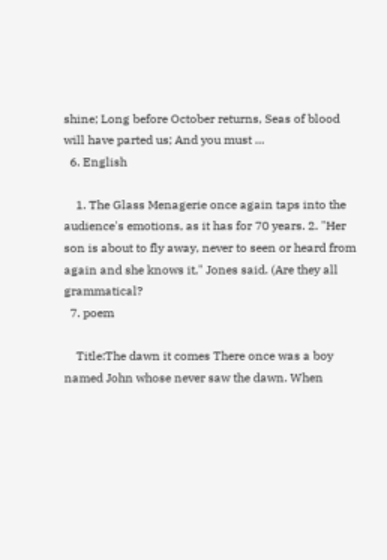shine; Long before October returns, Seas of blood will have parted us; And you must …
  6. English

    1. The Glass Menagerie once again taps into the audience's emotions, as it has for 70 years. 2. "Her son is about to fly away, never to seen or heard from again and she knows it," Jones said. (Are they all grammatical?
  7. poem

    Title:The dawn it comes There once was a boy named John whose never saw the dawn. When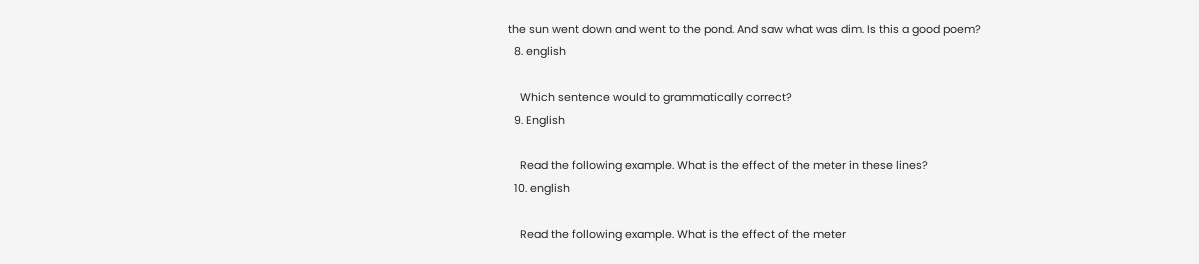the sun went down and went to the pond. And saw what was dim. Is this a good poem?
  8. english

    Which sentence would to grammatically correct?
  9. English

    Read the following example. What is the effect of the meter in these lines?
  10. english

    Read the following example. What is the effect of the meter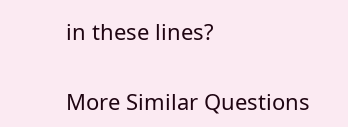in these lines?

More Similar Questions